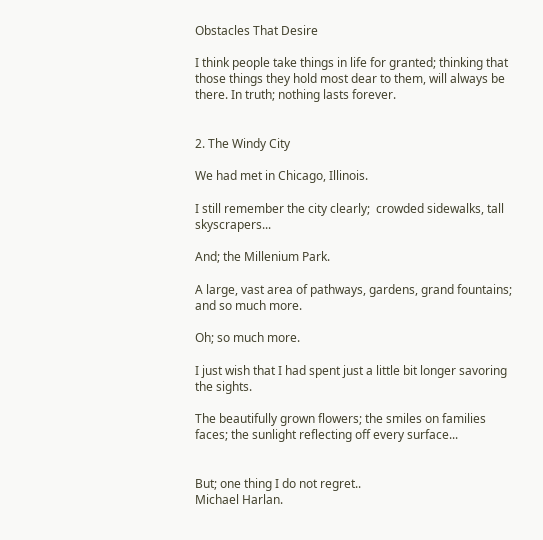Obstacles That Desire

I think people take things in life for granted; thinking that those things they hold most dear to them, will always be there. In truth; nothing lasts forever.


2. The Windy City

We had met in Chicago, Illinois.

I still remember the city clearly;  crowded sidewalks, tall skyscrapers...

And; the Millenium Park.

A large, vast area of pathways, gardens, grand fountains; and so much more.

Oh; so much more.

I just wish that I had spent just a little bit longer savoring the sights.

The beautifully grown flowers; the smiles on families faces; the sunlight reflecting off every surface...


But; one thing I do not regret..
Michael Harlan.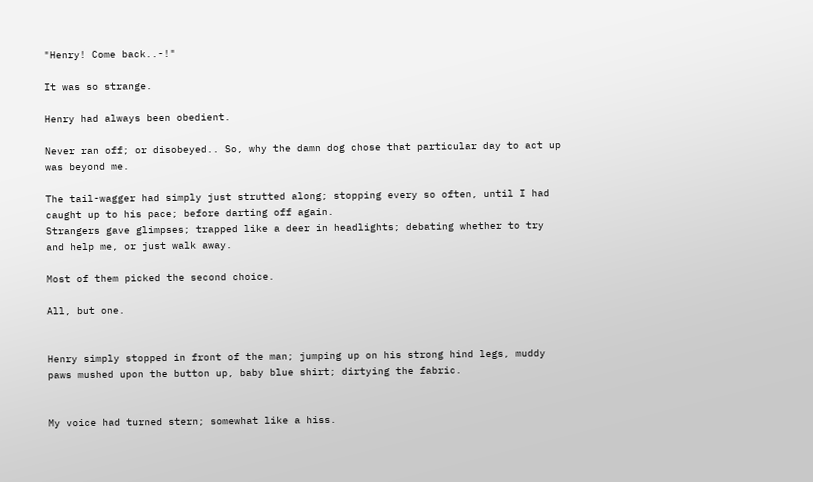"Henry! Come back..-!"

It was so strange.

Henry had always been obedient.

Never ran off; or disobeyed.. So, why the damn dog chose that particular day to act up was beyond me.

The tail-wagger had simply just strutted along; stopping every so often, until I had caught up to his pace; before darting off again.
Strangers gave glimpses; trapped like a deer in headlights; debating whether to try and help me, or just walk away.

Most of them picked the second choice.

All, but one.


Henry simply stopped in front of the man; jumping up on his strong hind legs, muddy paws mushed upon the button up, baby blue shirt; dirtying the fabric.


My voice had turned stern; somewhat like a hiss.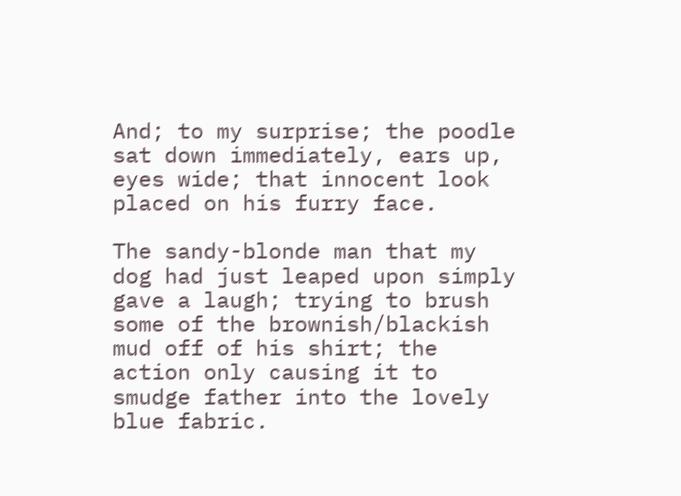And; to my surprise; the poodle sat down immediately, ears up, eyes wide; that innocent look placed on his furry face.

The sandy-blonde man that my dog had just leaped upon simply gave a laugh; trying to brush some of the brownish/blackish mud off of his shirt; the action only causing it to smudge father into the lovely blue fabric.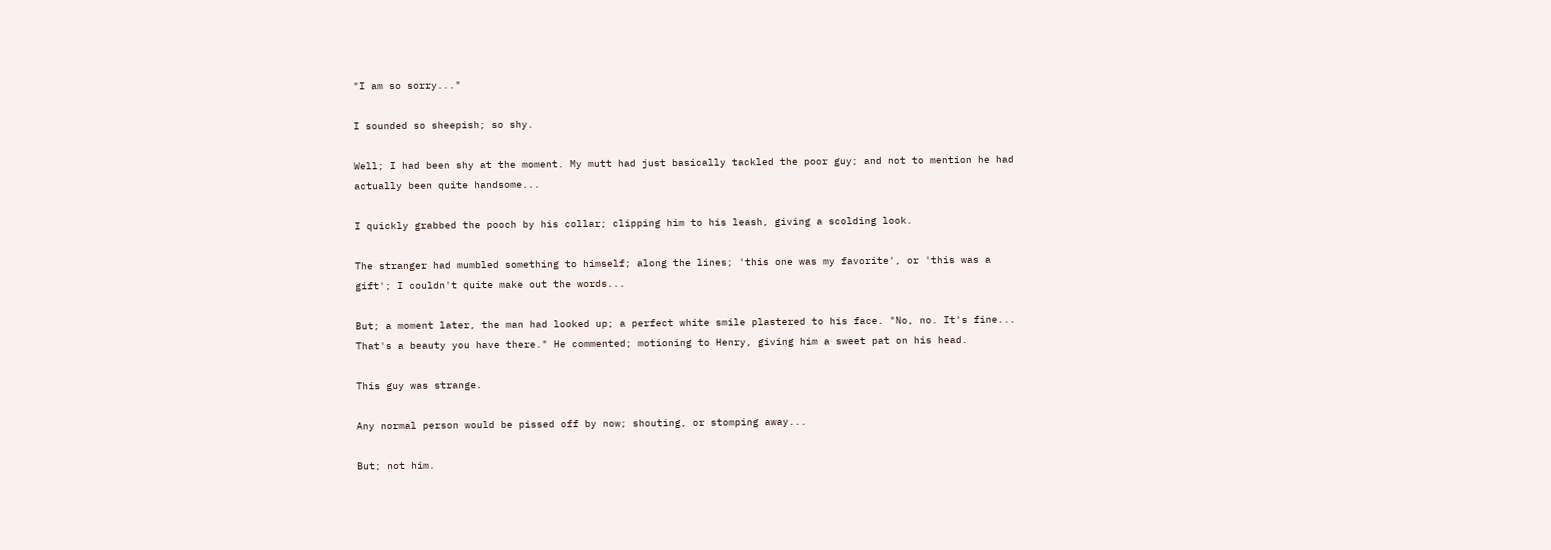"I am so sorry..."

I sounded so sheepish; so shy.

Well; I had been shy at the moment. My mutt had just basically tackled the poor guy; and not to mention he had actually been quite handsome...

I quickly grabbed the pooch by his collar; clipping him to his leash, giving a scolding look.

The stranger had mumbled something to himself; along the lines; 'this one was my favorite', or 'this was a gift'; I couldn't quite make out the words...

But; a moment later, the man had looked up; a perfect white smile plastered to his face. "No, no. It's fine... That's a beauty you have there." He commented; motioning to Henry, giving him a sweet pat on his head.

This guy was strange.

Any normal person would be pissed off by now; shouting, or stomping away...

But; not him.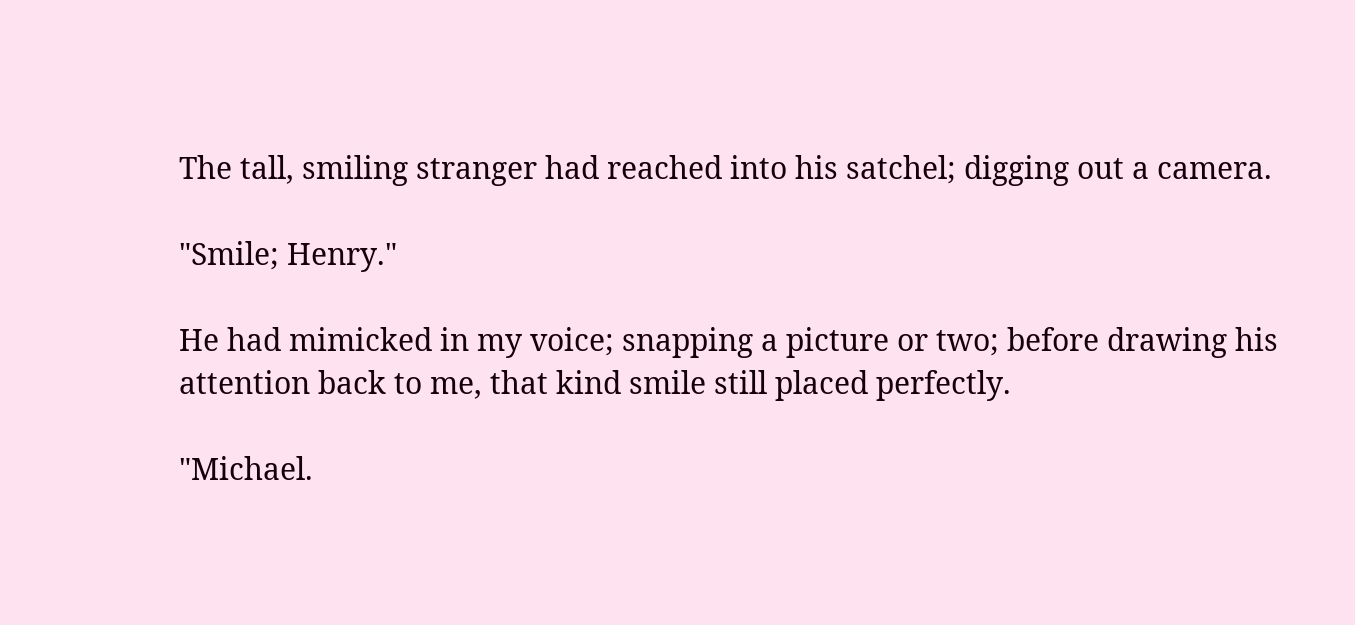The tall, smiling stranger had reached into his satchel; digging out a camera.

"Smile; Henry."

He had mimicked in my voice; snapping a picture or two; before drawing his attention back to me, that kind smile still placed perfectly.

"Michael.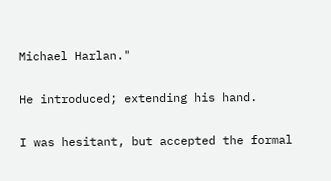Michael Harlan."

He introduced; extending his hand.

I was hesitant, but accepted the formal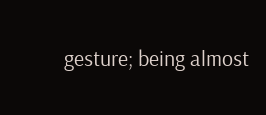gesture; being almost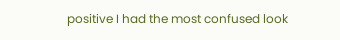positive I had the most confused look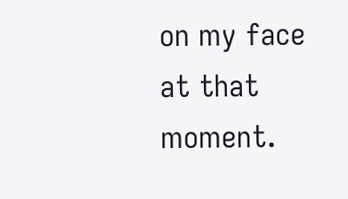on my face at that moment.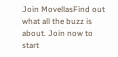Join MovellasFind out what all the buzz is about. Join now to start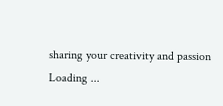sharing your creativity and passion
Loading ...